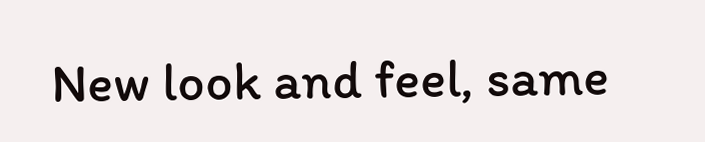New look and feel, same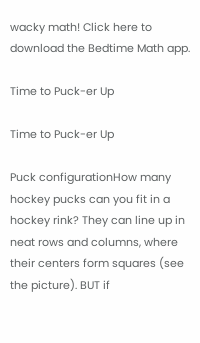wacky math! Click here to download the Bedtime Math app.

Time to Puck-er Up

Time to Puck-er Up

Puck configurationHow many hockey pucks can you fit in a hockey rink? They can line up in neat rows and columns, where their centers form squares (see the picture). BUT if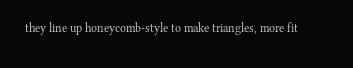they line up honeycomb-style to make triangles, more fit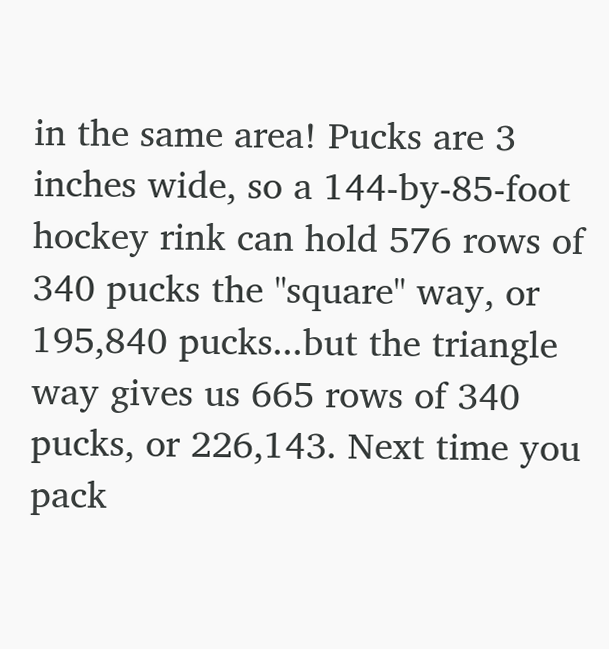in the same area! Pucks are 3 inches wide, so a 144-by-85-foot hockey rink can hold 576 rows of 340 pucks the "square" way, or 195,840 pucks...but the triangle way gives us 665 rows of 340 pucks, or 226,143. Next time you pack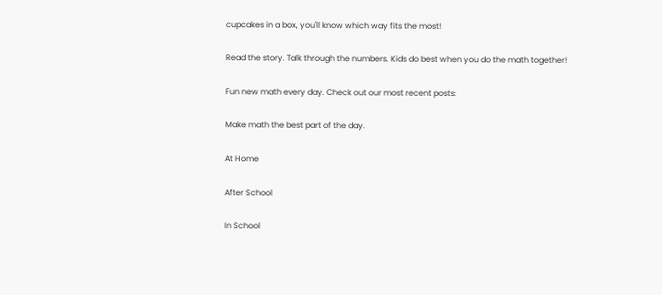cupcakes in a box, you'll know which way fits the most!

Read the story. Talk through the numbers. Kids do best when you do the math together!

Fun new math every day. Check out our most recent posts:

Make math the best part of the day.

At Home

After School

In School